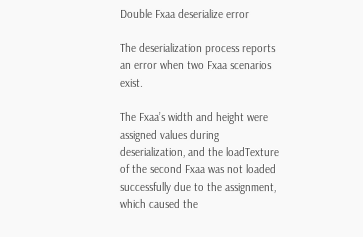Double Fxaa deserialize error

The deserialization process reports an error when two Fxaa scenarios exist.

The Fxaa’s width and height were assigned values during deserialization, and the loadTexture of the second Fxaa was not loaded successfully due to the assignment, which caused the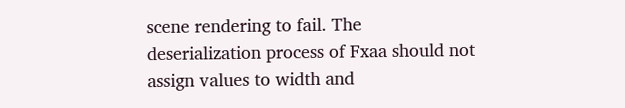scene rendering to fail. The deserialization process of Fxaa should not assign values to width and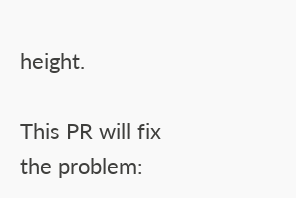height.

This PR will fix the problem: